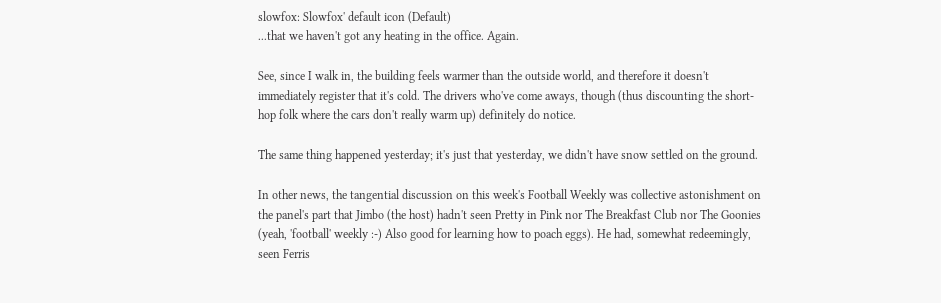slowfox: Slowfox' default icon (Default)
...that we haven't got any heating in the office. Again.

See, since I walk in, the building feels warmer than the outside world, and therefore it doesn't immediately register that it's cold. The drivers who've come aways, though (thus discounting the short-hop folk where the cars don't really warm up) definitely do notice.

The same thing happened yesterday; it's just that yesterday, we didn't have snow settled on the ground.

In other news, the tangential discussion on this week's Football Weekly was collective astonishment on the panel's part that Jimbo (the host) hadn't seen Pretty in Pink nor The Breakfast Club nor The Goonies (yeah, 'football' weekly :-) Also good for learning how to poach eggs). He had, somewhat redeemingly, seen Ferris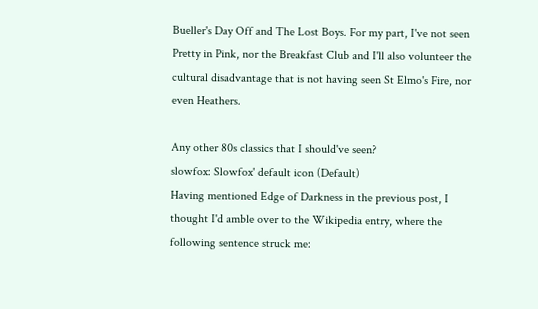Bueller's Day Off and The Lost Boys. For my part, I've not seen Pretty in Pink, nor the Breakfast Club and I'll also volunteer the cultural disadvantage that is not having seen St Elmo's Fire, nor even Heathers.

Any other 80s classics that I should've seen?
slowfox: Slowfox' default icon (Default)
Having mentioned Edge of Darkness in the previous post, I thought I'd amble over to the Wikipedia entry, where the following sentence struck me: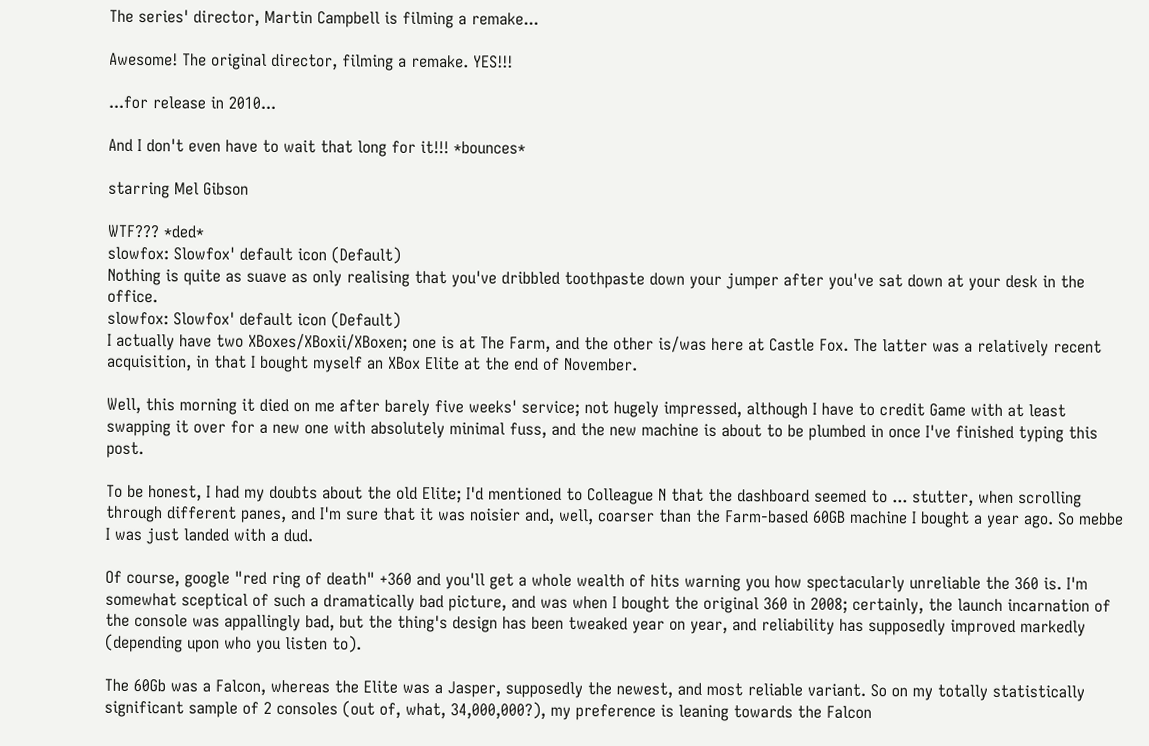The series' director, Martin Campbell is filming a remake...

Awesome! The original director, filming a remake. YES!!!

...for release in 2010...

And I don't even have to wait that long for it!!! *bounces*

starring Mel Gibson

WTF??? *ded*
slowfox: Slowfox' default icon (Default)
Nothing is quite as suave as only realising that you've dribbled toothpaste down your jumper after you've sat down at your desk in the office.
slowfox: Slowfox' default icon (Default)
I actually have two XBoxes/XBoxii/XBoxen; one is at The Farm, and the other is/was here at Castle Fox. The latter was a relatively recent acquisition, in that I bought myself an XBox Elite at the end of November.

Well, this morning it died on me after barely five weeks' service; not hugely impressed, although I have to credit Game with at least swapping it over for a new one with absolutely minimal fuss, and the new machine is about to be plumbed in once I've finished typing this post.

To be honest, I had my doubts about the old Elite; I'd mentioned to Colleague N that the dashboard seemed to ... stutter, when scrolling through different panes, and I'm sure that it was noisier and, well, coarser than the Farm-based 60GB machine I bought a year ago. So mebbe I was just landed with a dud.

Of course, google "red ring of death" +360 and you'll get a whole wealth of hits warning you how spectacularly unreliable the 360 is. I'm somewhat sceptical of such a dramatically bad picture, and was when I bought the original 360 in 2008; certainly, the launch incarnation of the console was appallingly bad, but the thing's design has been tweaked year on year, and reliability has supposedly improved markedly (depending upon who you listen to).

The 60Gb was a Falcon, whereas the Elite was a Jasper, supposedly the newest, and most reliable variant. So on my totally statistically significant sample of 2 consoles (out of, what, 34,000,000?), my preference is leaning towards the Falcon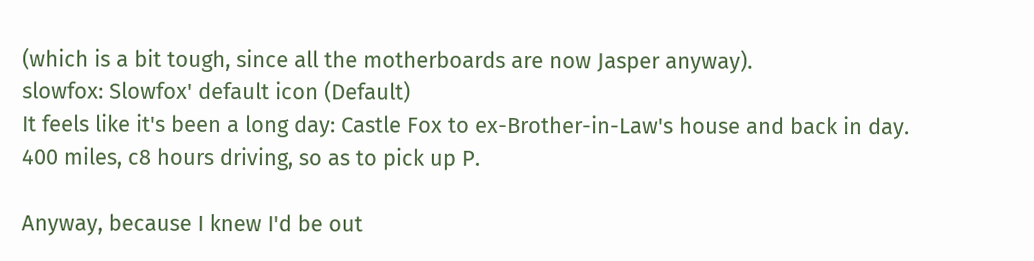(which is a bit tough, since all the motherboards are now Jasper anyway).
slowfox: Slowfox' default icon (Default)
It feels like it's been a long day: Castle Fox to ex-Brother-in-Law's house and back in day. 400 miles, c8 hours driving, so as to pick up P.

Anyway, because I knew I'd be out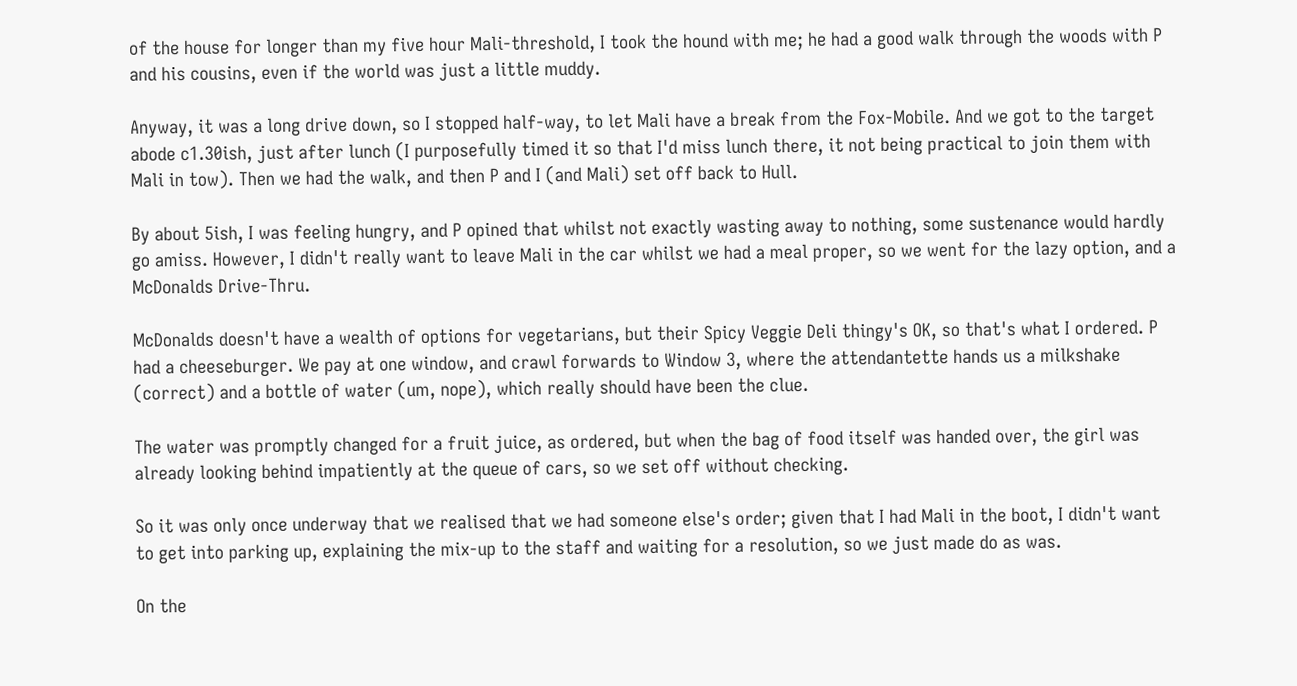of the house for longer than my five hour Mali-threshold, I took the hound with me; he had a good walk through the woods with P and his cousins, even if the world was just a little muddy.

Anyway, it was a long drive down, so I stopped half-way, to let Mali have a break from the Fox-Mobile. And we got to the target abode c1.30ish, just after lunch (I purposefully timed it so that I'd miss lunch there, it not being practical to join them with Mali in tow). Then we had the walk, and then P and I (and Mali) set off back to Hull.

By about 5ish, I was feeling hungry, and P opined that whilst not exactly wasting away to nothing, some sustenance would hardly go amiss. However, I didn't really want to leave Mali in the car whilst we had a meal proper, so we went for the lazy option, and a McDonalds Drive-Thru.

McDonalds doesn't have a wealth of options for vegetarians, but their Spicy Veggie Deli thingy's OK, so that's what I ordered. P had a cheeseburger. We pay at one window, and crawl forwards to Window 3, where the attendantette hands us a milkshake (correct) and a bottle of water (um, nope), which really should have been the clue.

The water was promptly changed for a fruit juice, as ordered, but when the bag of food itself was handed over, the girl was already looking behind impatiently at the queue of cars, so we set off without checking.

So it was only once underway that we realised that we had someone else's order; given that I had Mali in the boot, I didn't want to get into parking up, explaining the mix-up to the staff and waiting for a resolution, so we just made do as was.

On the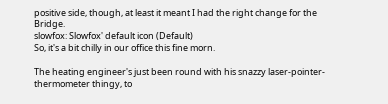positive side, though, at least it meant I had the right change for the Bridge.
slowfox: Slowfox' default icon (Default)
So, it's a bit chilly in our office this fine morn.

The heating engineer's just been round with his snazzy laser-pointer-thermometer thingy, to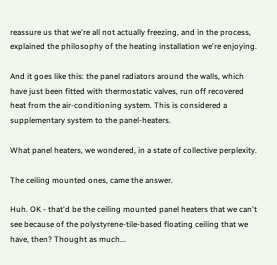reassure us that we're all not actually freezing, and in the process, explained the philosophy of the heating installation we're enjoying.

And it goes like this: the panel radiators around the walls, which have just been fitted with thermostatic valves, run off recovered heat from the air-conditioning system. This is considered a supplementary system to the panel-heaters.

What panel heaters, we wondered, in a state of collective perplexity.

The ceiling mounted ones, came the answer.

Huh. OK - that'd be the ceiling mounted panel heaters that we can't see because of the polystyrene-tile-based floating ceiling that we have, then? Thought as much...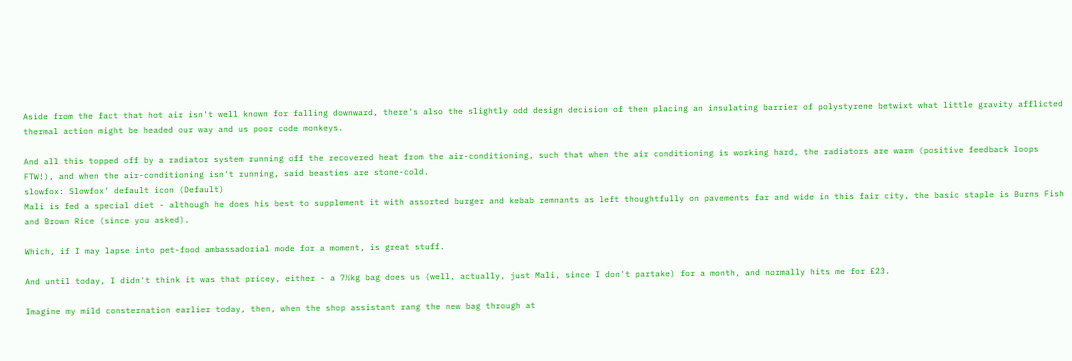Aside from the fact that hot air isn't well known for falling downward, there's also the slightly odd design decision of then placing an insulating barrier of polystyrene betwixt what little gravity afflicted thermal action might be headed our way and us poor code monkeys.

And all this topped off by a radiator system running off the recovered heat from the air-conditioning, such that when the air conditioning is working hard, the radiators are warm (positive feedback loops FTW!), and when the air-conditioning isn't running, said beasties are stone-cold.
slowfox: Slowfox' default icon (Default)
Mali is fed a special diet - although he does his best to supplement it with assorted burger and kebab remnants as left thoughtfully on pavements far and wide in this fair city, the basic staple is Burns Fish and Brown Rice (since you asked).

Which, if I may lapse into pet-food ambassadorial mode for a moment, is great stuff.

And until today, I didn't think it was that pricey, either - a 7½kg bag does us (well, actually, just Mali, since I don't partake) for a month, and normally hits me for £23.

Imagine my mild consternation earlier today, then, when the shop assistant rang the new bag through at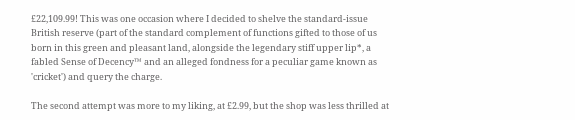£22,109.99! This was one occasion where I decided to shelve the standard-issue British reserve (part of the standard complement of functions gifted to those of us born in this green and pleasant land, alongside the legendary stiff upper lip*, a fabled Sense of Decency™ and an alleged fondness for a peculiar game known as 'cricket') and query the charge.

The second attempt was more to my liking, at £2.99, but the shop was less thrilled at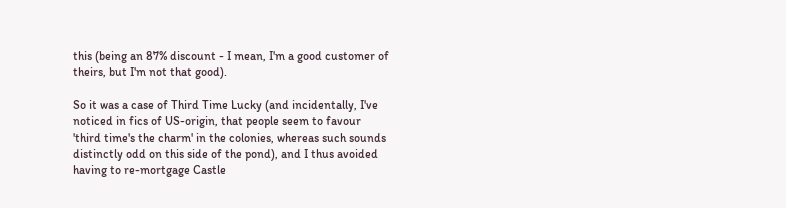this (being an 87% discount - I mean, I'm a good customer of theirs, but I'm not that good).

So it was a case of Third Time Lucky (and incidentally, I've noticed in fics of US-origin, that people seem to favour 'third time's the charm' in the colonies, whereas such sounds distinctly odd on this side of the pond), and I thus avoided having to re-mortgage Castle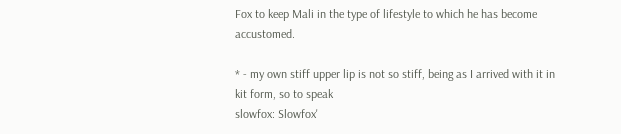Fox to keep Mali in the type of lifestyle to which he has become accustomed.

* - my own stiff upper lip is not so stiff, being as I arrived with it in kit form, so to speak
slowfox: Slowfox'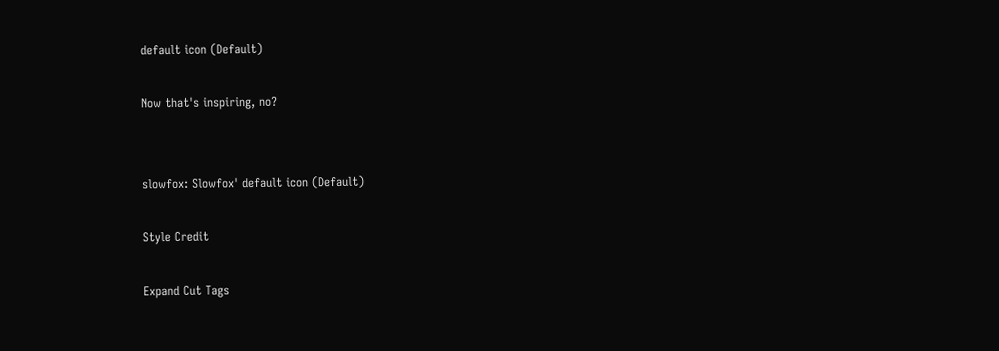default icon (Default)

Now that's inspiring, no?


slowfox: Slowfox' default icon (Default)

Style Credit

Expand Cut Tags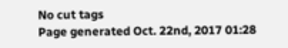No cut tags
Page generated Oct. 22nd, 2017 01:28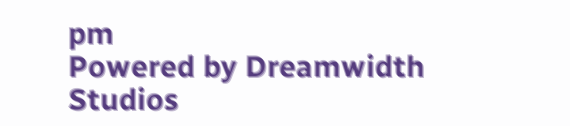pm
Powered by Dreamwidth Studios